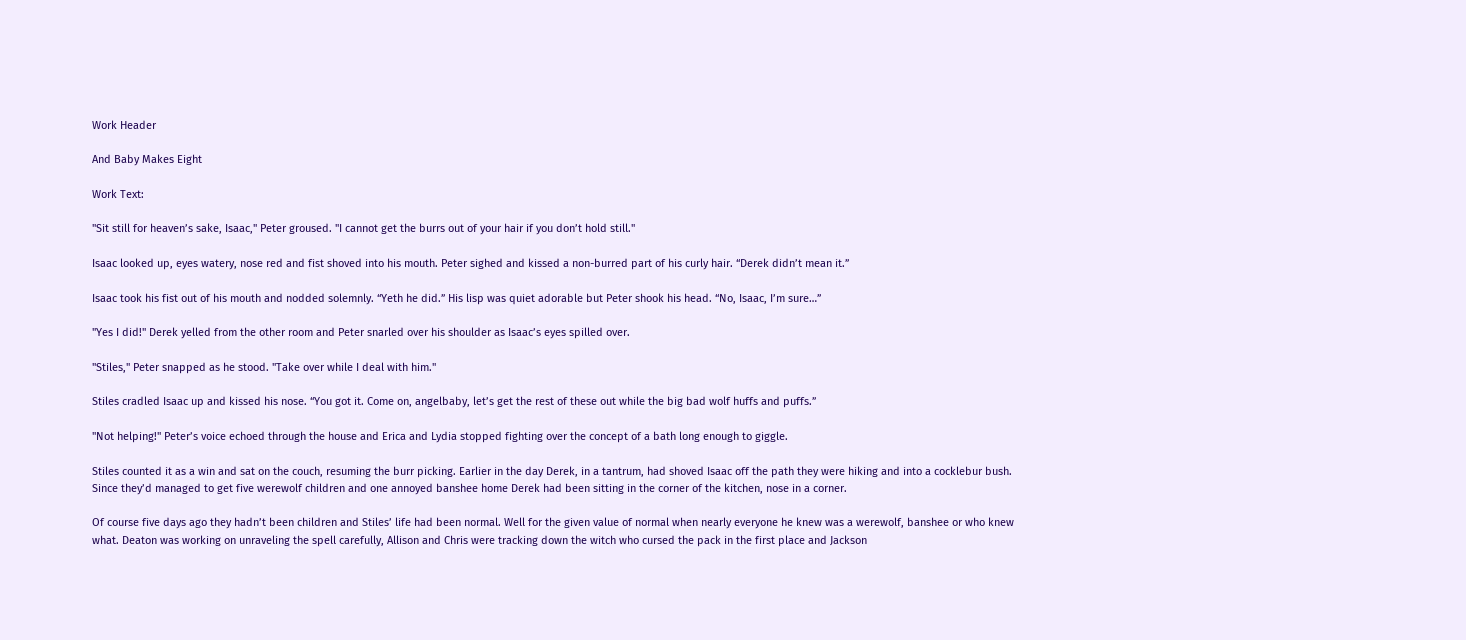Work Header

And Baby Makes Eight

Work Text:

"Sit still for heaven’s sake, Isaac," Peter groused. "I cannot get the burrs out of your hair if you don’t hold still."

Isaac looked up, eyes watery, nose red and fist shoved into his mouth. Peter sighed and kissed a non-burred part of his curly hair. “Derek didn’t mean it.”

Isaac took his fist out of his mouth and nodded solemnly. “Yeth he did.” His lisp was quiet adorable but Peter shook his head. “No, Isaac, I’m sure…”

"Yes I did!" Derek yelled from the other room and Peter snarled over his shoulder as Isaac’s eyes spilled over.

"Stiles," Peter snapped as he stood. "Take over while I deal with him."

Stiles cradled Isaac up and kissed his nose. “You got it. Come on, angelbaby, let’s get the rest of these out while the big bad wolf huffs and puffs.”

"Not helping!" Peter’s voice echoed through the house and Erica and Lydia stopped fighting over the concept of a bath long enough to giggle.

Stiles counted it as a win and sat on the couch, resuming the burr picking. Earlier in the day Derek, in a tantrum, had shoved Isaac off the path they were hiking and into a cocklebur bush. Since they’d managed to get five werewolf children and one annoyed banshee home Derek had been sitting in the corner of the kitchen, nose in a corner.

Of course five days ago they hadn’t been children and Stiles’ life had been normal. Well for the given value of normal when nearly everyone he knew was a werewolf, banshee or who knew what. Deaton was working on unraveling the spell carefully, Allison and Chris were tracking down the witch who cursed the pack in the first place and Jackson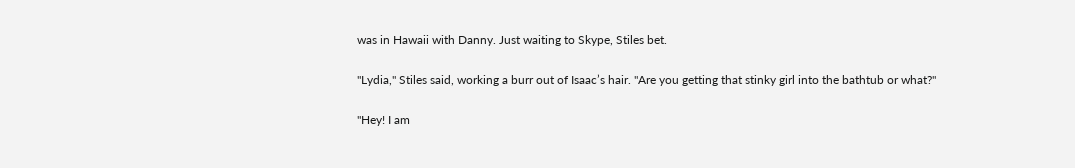was in Hawaii with Danny. Just waiting to Skype, Stiles bet.

"Lydia," Stiles said, working a burr out of Isaac’s hair. "Are you getting that stinky girl into the bathtub or what?"

"Hey! I am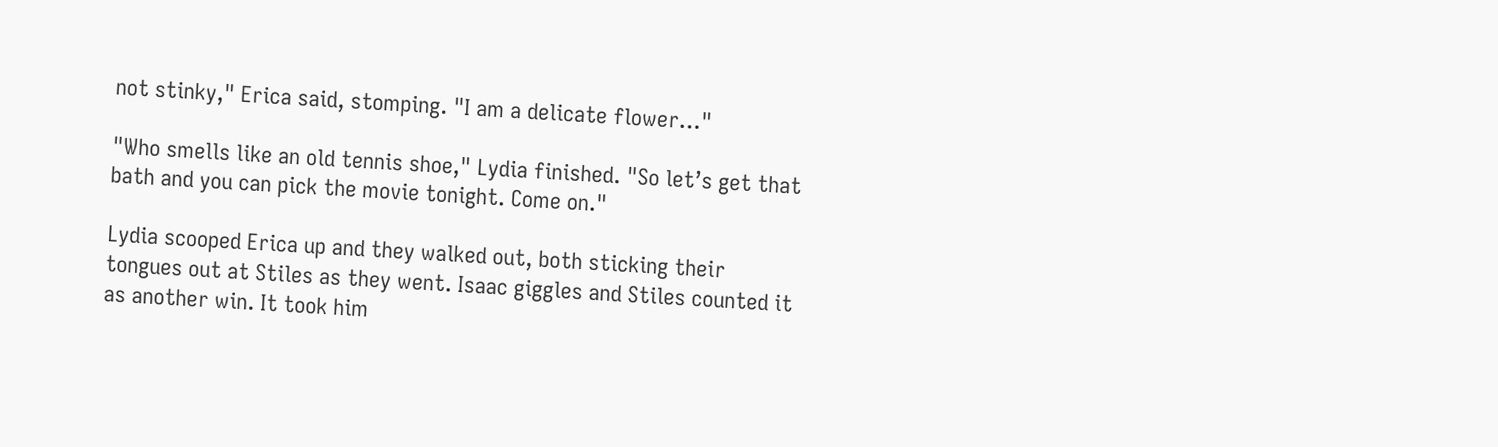not stinky," Erica said, stomping. "I am a delicate flower…"

"Who smells like an old tennis shoe," Lydia finished. "So let’s get that bath and you can pick the movie tonight. Come on."

Lydia scooped Erica up and they walked out, both sticking their tongues out at Stiles as they went. Isaac giggles and Stiles counted it as another win. It took him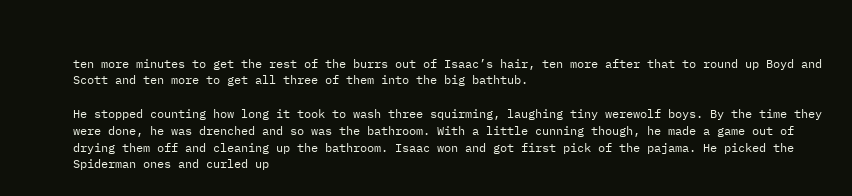ten more minutes to get the rest of the burrs out of Isaac’s hair, ten more after that to round up Boyd and Scott and ten more to get all three of them into the big bathtub.

He stopped counting how long it took to wash three squirming, laughing tiny werewolf boys. By the time they were done, he was drenched and so was the bathroom. With a little cunning though, he made a game out of drying them off and cleaning up the bathroom. Isaac won and got first pick of the pajama. He picked the Spiderman ones and curled up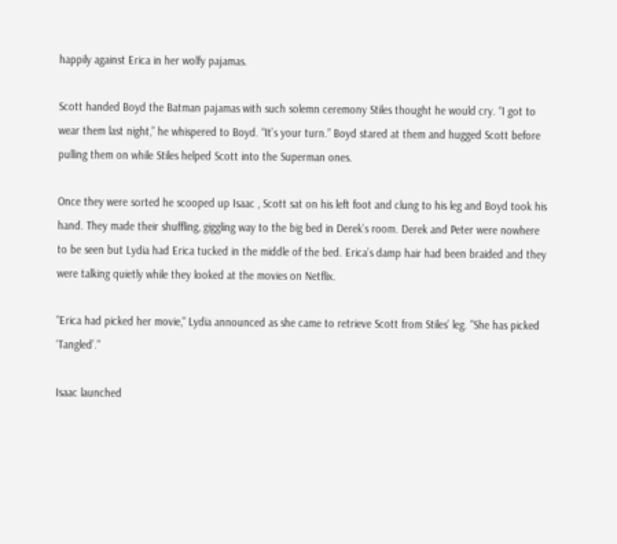happily against Erica in her wolfy pajamas.

Scott handed Boyd the Batman pajamas with such solemn ceremony Stiles thought he would cry. “I got to wear them last night,” he whispered to Boyd. “It’s your turn.” Boyd stared at them and hugged Scott before pulling them on while Stiles helped Scott into the Superman ones.

Once they were sorted he scooped up Isaac , Scott sat on his left foot and clung to his leg and Boyd took his hand. They made their shuffling, giggling way to the big bed in Derek’s room. Derek and Peter were nowhere to be seen but Lydia had Erica tucked in the middle of the bed. Erica’s damp hair had been braided and they were talking quietly while they looked at the movies on Netflix.

"Erica had picked her movie," Lydia announced as she came to retrieve Scott from Stiles’ leg. "She has picked ‘Tangled’."

Isaac launched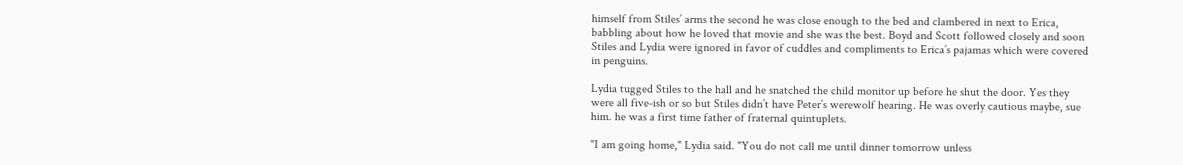himself from Stiles’ arms the second he was close enough to the bed and clambered in next to Erica, babbling about how he loved that movie and she was the best. Boyd and Scott followed closely and soon Stiles and Lydia were ignored in favor of cuddles and compliments to Erica’s pajamas which were covered in penguins.

Lydia tugged Stiles to the hall and he snatched the child monitor up before he shut the door. Yes they were all five-ish or so but Stiles didn’t have Peter’s werewolf hearing. He was overly cautious maybe, sue him. he was a first time father of fraternal quintuplets.

"I am going home," Lydia said. "You do not call me until dinner tomorrow unless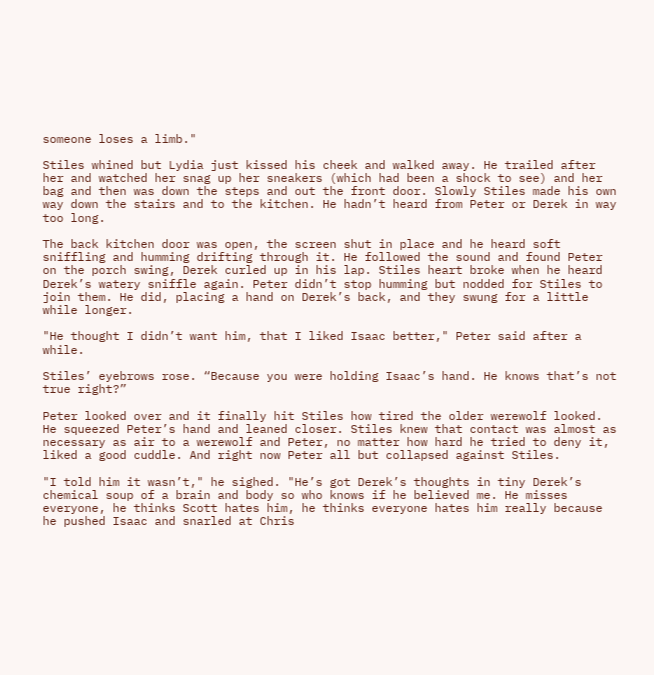someone loses a limb."

Stiles whined but Lydia just kissed his cheek and walked away. He trailed after her and watched her snag up her sneakers (which had been a shock to see) and her bag and then was down the steps and out the front door. Slowly Stiles made his own way down the stairs and to the kitchen. He hadn’t heard from Peter or Derek in way too long.

The back kitchen door was open, the screen shut in place and he heard soft sniffling and humming drifting through it. He followed the sound and found Peter on the porch swing, Derek curled up in his lap. Stiles heart broke when he heard Derek’s watery sniffle again. Peter didn’t stop humming but nodded for Stiles to join them. He did, placing a hand on Derek’s back, and they swung for a little while longer.

"He thought I didn’t want him, that I liked Isaac better," Peter said after a while.

Stiles’ eyebrows rose. “Because you were holding Isaac’s hand. He knows that’s not true right?”

Peter looked over and it finally hit Stiles how tired the older werewolf looked. He squeezed Peter’s hand and leaned closer. Stiles knew that contact was almost as necessary as air to a werewolf and Peter, no matter how hard he tried to deny it, liked a good cuddle. And right now Peter all but collapsed against Stiles.

"I told him it wasn’t," he sighed. "He’s got Derek’s thoughts in tiny Derek’s chemical soup of a brain and body so who knows if he believed me. He misses everyone, he thinks Scott hates him, he thinks everyone hates him really because he pushed Isaac and snarled at Chris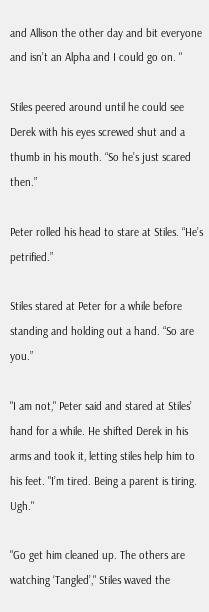and Allison the other day and bit everyone and isn’t an Alpha and I could go on. "

Stiles peered around until he could see Derek with his eyes screwed shut and a thumb in his mouth. “So he’s just scared then.”

Peter rolled his head to stare at Stiles. “He’s petrified.”

Stiles stared at Peter for a while before standing and holding out a hand. “So are you.”

"I am not," Peter said and stared at Stiles’ hand for a while. He shifted Derek in his arms and took it, letting stiles help him to his feet. "I’m tired. Being a parent is tiring. Ugh."

"Go get him cleaned up. The others are watching ‘Tangled’," Stiles waved the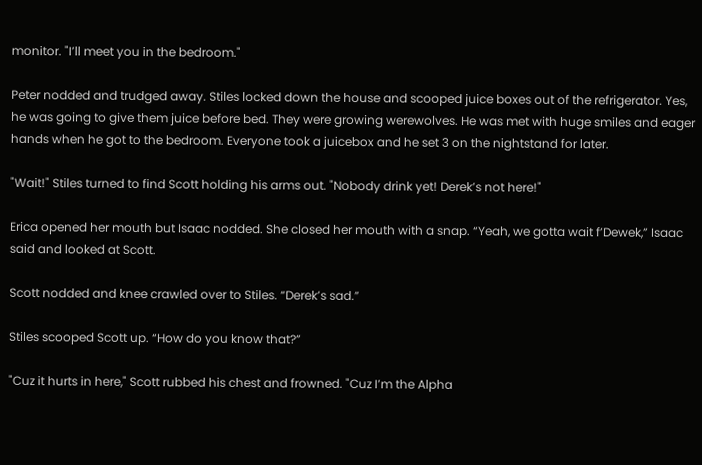monitor. "I’ll meet you in the bedroom."

Peter nodded and trudged away. Stiles locked down the house and scooped juice boxes out of the refrigerator. Yes, he was going to give them juice before bed. They were growing werewolves. He was met with huge smiles and eager hands when he got to the bedroom. Everyone took a juicebox and he set 3 on the nightstand for later.

"Wait!" Stiles turned to find Scott holding his arms out. "Nobody drink yet! Derek’s not here!"

Erica opened her mouth but Isaac nodded. She closed her mouth with a snap. “Yeah, we gotta wait f’Dewek,” Isaac said and looked at Scott.

Scott nodded and knee crawled over to Stiles. “Derek’s sad.”

Stiles scooped Scott up. “How do you know that?”

"Cuz it hurts in here," Scott rubbed his chest and frowned. "Cuz I’m the Alpha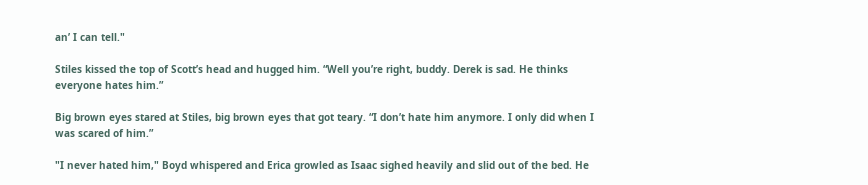an’ I can tell."

Stiles kissed the top of Scott’s head and hugged him. “Well you’re right, buddy. Derek is sad. He thinks everyone hates him.”

Big brown eyes stared at Stiles, big brown eyes that got teary. “I don’t hate him anymore. I only did when I was scared of him.”

"I never hated him," Boyd whispered and Erica growled as Isaac sighed heavily and slid out of the bed. He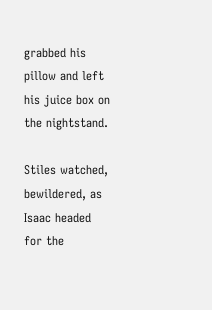grabbed his pillow and left his juice box on the nightstand.

Stiles watched, bewildered, as Isaac headed for the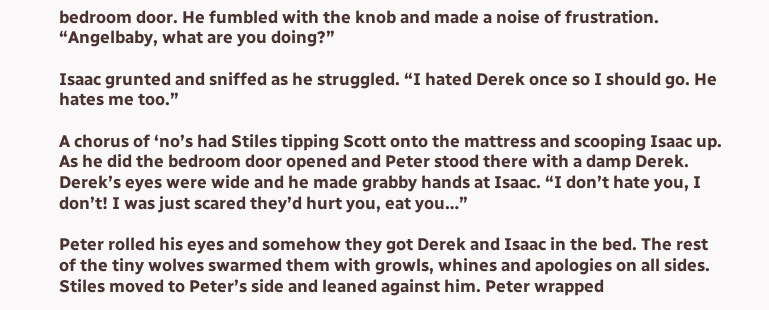bedroom door. He fumbled with the knob and made a noise of frustration. “Angelbaby, what are you doing?”

Isaac grunted and sniffed as he struggled. “I hated Derek once so I should go. He hates me too.”

A chorus of ‘no’s had Stiles tipping Scott onto the mattress and scooping Isaac up. As he did the bedroom door opened and Peter stood there with a damp Derek. Derek’s eyes were wide and he made grabby hands at Isaac. “I don’t hate you, I don’t! I was just scared they’d hurt you, eat you…”

Peter rolled his eyes and somehow they got Derek and Isaac in the bed. The rest of the tiny wolves swarmed them with growls, whines and apologies on all sides. Stiles moved to Peter’s side and leaned against him. Peter wrapped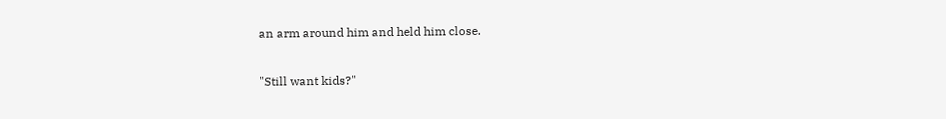an arm around him and held him close.

"Still want kids?"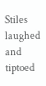Stiles laughed and tiptoed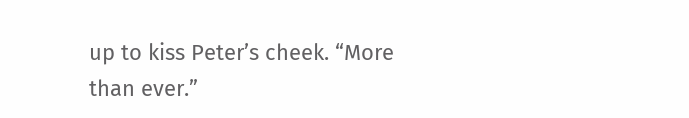up to kiss Peter’s cheek. “More than ever.”